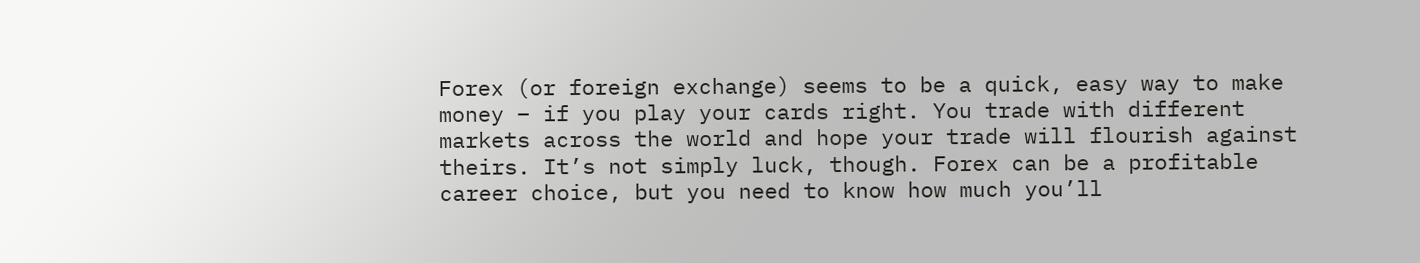Forex (or foreign exchange) seems to be a quick, easy way to make money – if you play your cards right. You trade with different markets across the world and hope your trade will flourish against theirs. It’s not simply luck, though. Forex can be a profitable career choice, but you need to know how much you’ll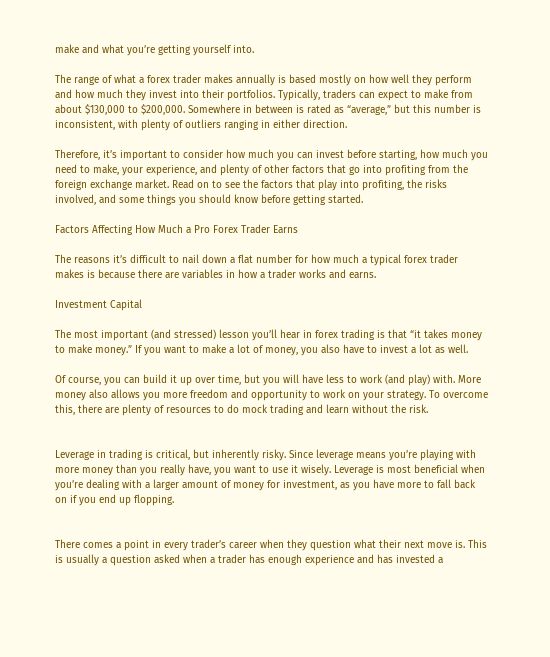make and what you’re getting yourself into.

The range of what a forex trader makes annually is based mostly on how well they perform and how much they invest into their portfolios. Typically, traders can expect to make from about $130,000 to $200,000. Somewhere in between is rated as “average,” but this number is inconsistent, with plenty of outliers ranging in either direction.

Therefore, it’s important to consider how much you can invest before starting, how much you need to make, your experience, and plenty of other factors that go into profiting from the foreign exchange market. Read on to see the factors that play into profiting, the risks involved, and some things you should know before getting started.

Factors Affecting How Much a Pro Forex Trader Earns

The reasons it’s difficult to nail down a flat number for how much a typical forex trader makes is because there are variables in how a trader works and earns.

Investment Capital

The most important (and stressed) lesson you’ll hear in forex trading is that “it takes money to make money.” If you want to make a lot of money, you also have to invest a lot as well.

Of course, you can build it up over time, but you will have less to work (and play) with. More money also allows you more freedom and opportunity to work on your strategy. To overcome this, there are plenty of resources to do mock trading and learn without the risk.


Leverage in trading is critical, but inherently risky. Since leverage means you’re playing with more money than you really have, you want to use it wisely. Leverage is most beneficial when you’re dealing with a larger amount of money for investment, as you have more to fall back on if you end up flopping.


There comes a point in every trader’s career when they question what their next move is. This is usually a question asked when a trader has enough experience and has invested a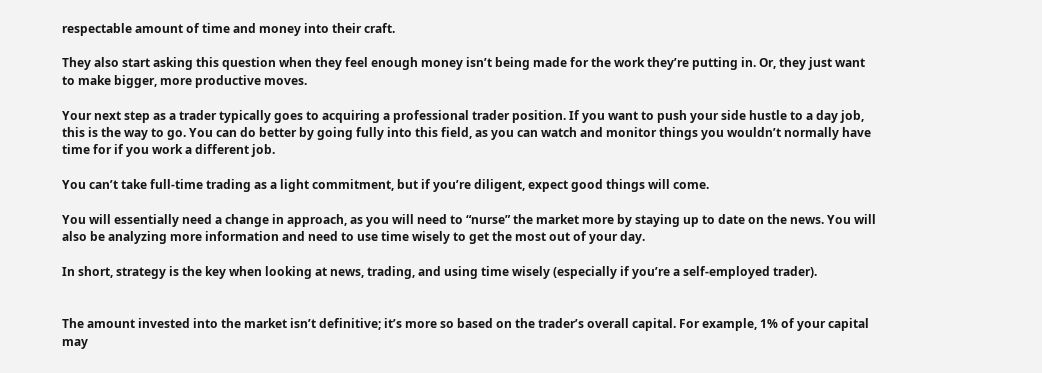respectable amount of time and money into their craft.

They also start asking this question when they feel enough money isn’t being made for the work they’re putting in. Or, they just want to make bigger, more productive moves.

Your next step as a trader typically goes to acquiring a professional trader position. If you want to push your side hustle to a day job, this is the way to go. You can do better by going fully into this field, as you can watch and monitor things you wouldn’t normally have time for if you work a different job.

You can’t take full-time trading as a light commitment, but if you’re diligent, expect good things will come.

You will essentially need a change in approach, as you will need to “nurse” the market more by staying up to date on the news. You will also be analyzing more information and need to use time wisely to get the most out of your day.

In short, strategy is the key when looking at news, trading, and using time wisely (especially if you’re a self-employed trader).


The amount invested into the market isn’t definitive; it’s more so based on the trader’s overall capital. For example, 1% of your capital may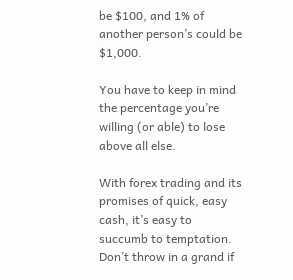be $100, and 1% of another person’s could be $1,000.

You have to keep in mind the percentage you’re willing (or able) to lose above all else.

With forex trading and its promises of quick, easy cash, it’s easy to succumb to temptation. Don’t throw in a grand if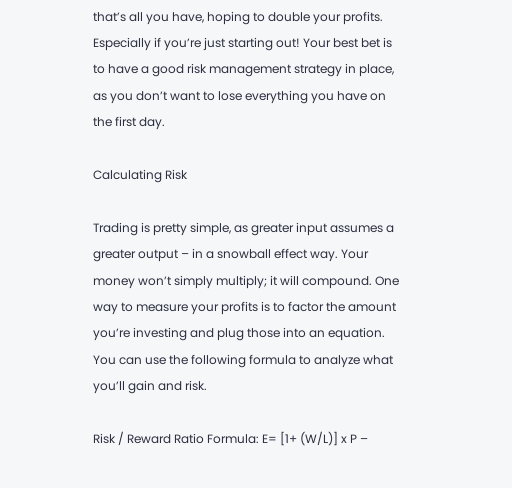that’s all you have, hoping to double your profits. Especially if you’re just starting out! Your best bet is to have a good risk management strategy in place, as you don’t want to lose everything you have on the first day.

Calculating Risk

Trading is pretty simple, as greater input assumes a greater output – in a snowball effect way. Your money won’t simply multiply; it will compound. One way to measure your profits is to factor the amount you’re investing and plug those into an equation. You can use the following formula to analyze what you’ll gain and risk.

Risk / Reward Ratio Formula: E= [1+ (W/L)] x P –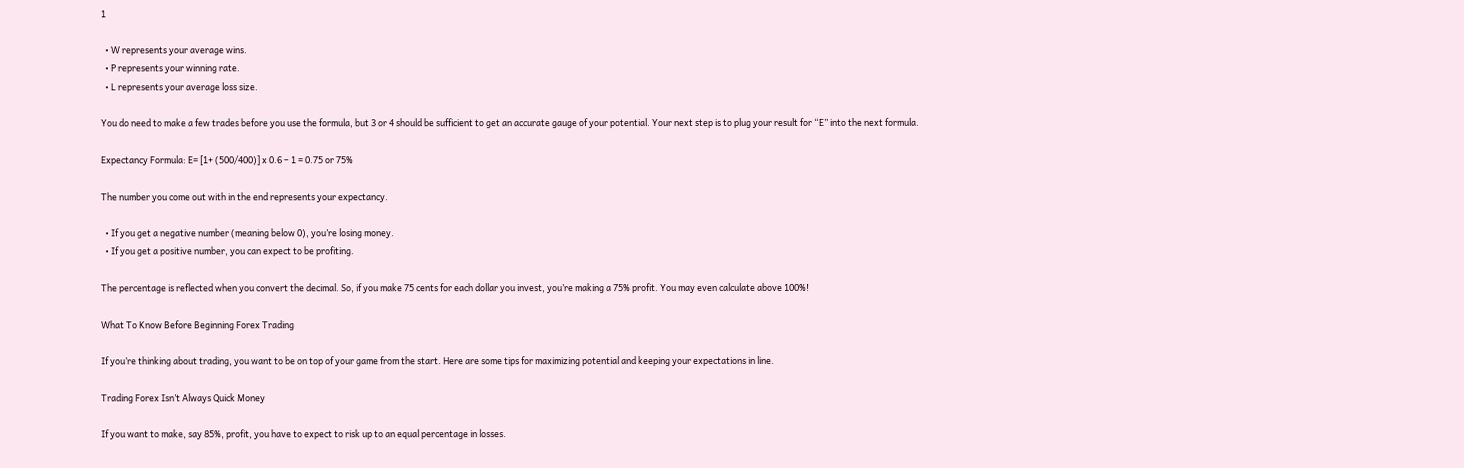1

  • W represents your average wins.
  • P represents your winning rate.
  • L represents your average loss size.

You do need to make a few trades before you use the formula, but 3 or 4 should be sufficient to get an accurate gauge of your potential. Your next step is to plug your result for “E” into the next formula.

Expectancy Formula: E= [1+ (500/400)] x 0.6 – 1 = 0.75 or 75%

The number you come out with in the end represents your expectancy.

  • If you get a negative number (meaning below 0), you’re losing money.
  • If you get a positive number, you can expect to be profiting.

The percentage is reflected when you convert the decimal. So, if you make 75 cents for each dollar you invest, you’re making a 75% profit. You may even calculate above 100%!

What To Know Before Beginning Forex Trading

If you’re thinking about trading, you want to be on top of your game from the start. Here are some tips for maximizing potential and keeping your expectations in line.

Trading Forex Isn’t Always Quick Money

If you want to make, say 85%, profit, you have to expect to risk up to an equal percentage in losses.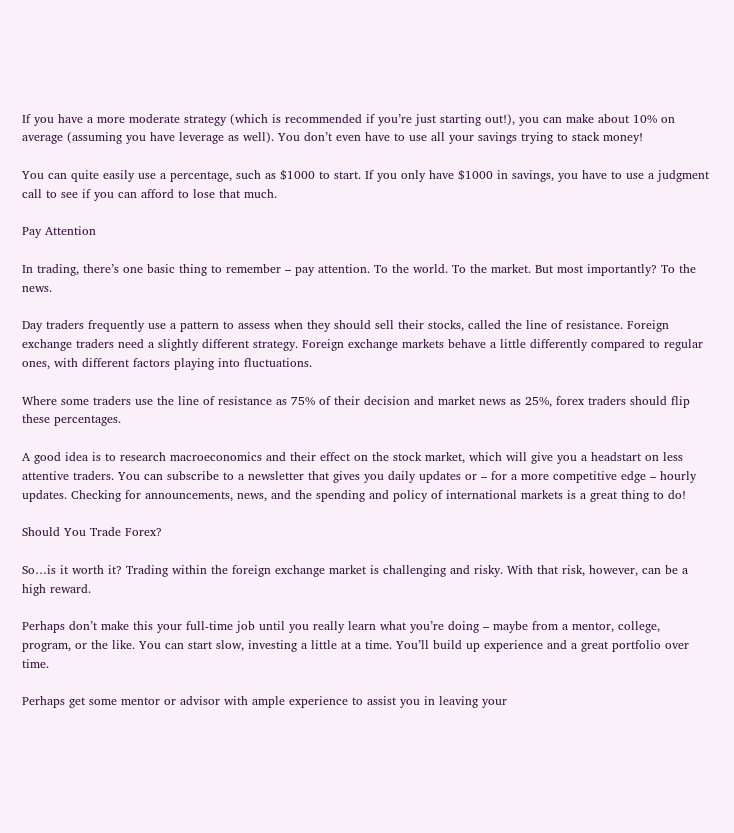If you have a more moderate strategy (which is recommended if you’re just starting out!), you can make about 10% on average (assuming you have leverage as well). You don’t even have to use all your savings trying to stack money!

You can quite easily use a percentage, such as $1000 to start. If you only have $1000 in savings, you have to use a judgment call to see if you can afford to lose that much.

Pay Attention

In trading, there’s one basic thing to remember – pay attention. To the world. To the market. But most importantly? To the news.

Day traders frequently use a pattern to assess when they should sell their stocks, called the line of resistance. Foreign exchange traders need a slightly different strategy. Foreign exchange markets behave a little differently compared to regular ones, with different factors playing into fluctuations.

Where some traders use the line of resistance as 75% of their decision and market news as 25%, forex traders should flip these percentages.

A good idea is to research macroeconomics and their effect on the stock market, which will give you a headstart on less attentive traders. You can subscribe to a newsletter that gives you daily updates or – for a more competitive edge – hourly updates. Checking for announcements, news, and the spending and policy of international markets is a great thing to do!

Should You Trade Forex?

So…is it worth it? Trading within the foreign exchange market is challenging and risky. With that risk, however, can be a high reward.

Perhaps don’t make this your full-time job until you really learn what you’re doing – maybe from a mentor, college, program, or the like. You can start slow, investing a little at a time. You’ll build up experience and a great portfolio over time.

Perhaps get some mentor or advisor with ample experience to assist you in leaving your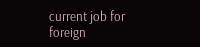current job for foreign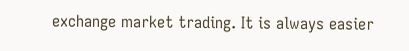exchange market trading. It is always easier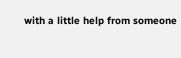with a little help from someone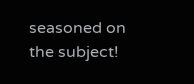seasoned on the subject!